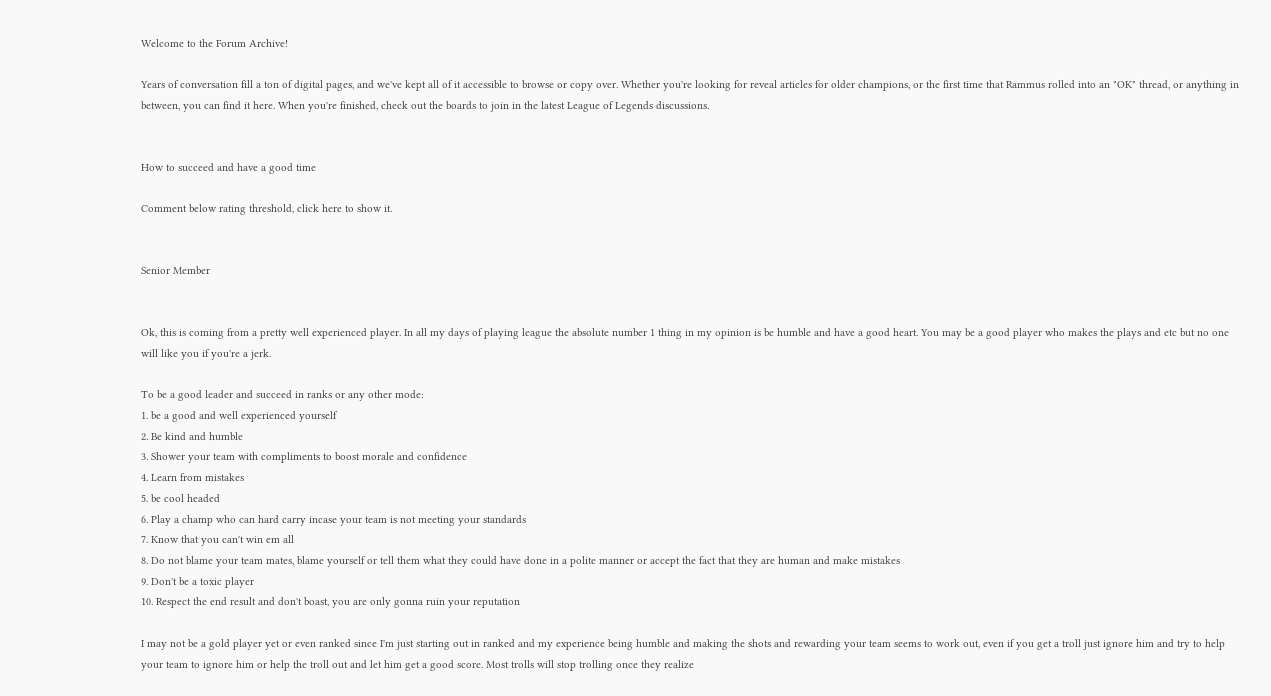Welcome to the Forum Archive!

Years of conversation fill a ton of digital pages, and we've kept all of it accessible to browse or copy over. Whether you're looking for reveal articles for older champions, or the first time that Rammus rolled into an "OK" thread, or anything in between, you can find it here. When you're finished, check out the boards to join in the latest League of Legends discussions.


How to succeed and have a good time

Comment below rating threshold, click here to show it.


Senior Member


Ok, this is coming from a pretty well experienced player. In all my days of playing league the absolute number 1 thing in my opinion is be humble and have a good heart. You may be a good player who makes the plays and etc but no one will like you if you're a jerk.

To be a good leader and succeed in ranks or any other mode:
1. be a good and well experienced yourself
2. Be kind and humble
3. Shower your team with compliments to boost morale and confidence
4. Learn from mistakes
5. be cool headed
6. Play a champ who can hard carry incase your team is not meeting your standards
7. Know that you can't win em all
8. Do not blame your team mates, blame yourself or tell them what they could have done in a polite manner or accept the fact that they are human and make mistakes
9. Don't be a toxic player
10. Respect the end result and don't boast, you are only gonna ruin your reputation

I may not be a gold player yet or even ranked since I'm just starting out in ranked and my experience being humble and making the shots and rewarding your team seems to work out, even if you get a troll just ignore him and try to help your team to ignore him or help the troll out and let him get a good score. Most trolls will stop trolling once they realize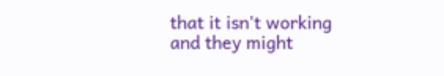that it isn't working and they might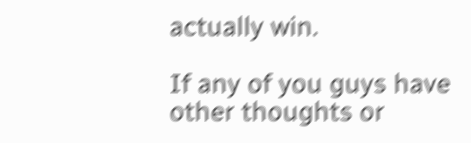actually win.

If any of you guys have other thoughts or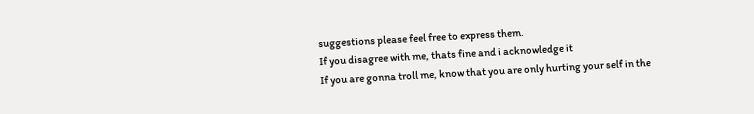suggestions please feel free to express them.
If you disagree with me, thats fine and i acknowledge it
If you are gonna troll me, know that you are only hurting your self in the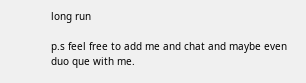long run

p.s feel free to add me and chat and maybe even duo que with me.